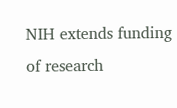NIH extends funding of research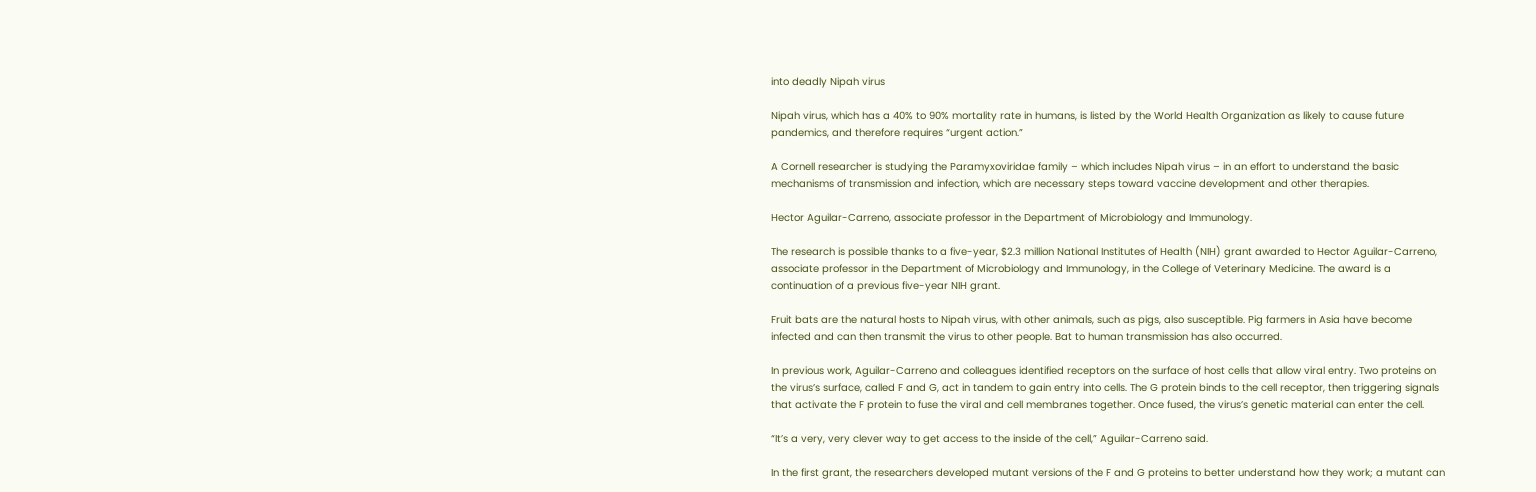into deadly Nipah virus

Nipah virus, which has a 40% to 90% mortality rate in humans, is listed by the World Health Organization as likely to cause future pandemics, and therefore requires “urgent action.”

A Cornell researcher is studying the Paramyxoviridae family – which includes Nipah virus – in an effort to understand the basic mechanisms of transmission and infection, which are necessary steps toward vaccine development and other therapies.

Hector Aguilar-Carreno, associate professor in the Department of Microbiology and Immunology.

The research is possible thanks to a five-year, $2.3 million National Institutes of Health (NIH) grant awarded to Hector Aguilar-Carreno, associate professor in the Department of Microbiology and Immunology, in the College of Veterinary Medicine. The award is a continuation of a previous five-year NIH grant.

Fruit bats are the natural hosts to Nipah virus, with other animals, such as pigs, also susceptible. Pig farmers in Asia have become infected and can then transmit the virus to other people. Bat to human transmission has also occurred.

In previous work, Aguilar-Carreno and colleagues identified receptors on the surface of host cells that allow viral entry. Two proteins on the virus’s surface, called F and G, act in tandem to gain entry into cells. The G protein binds to the cell receptor, then triggering signals that activate the F protein to fuse the viral and cell membranes together. Once fused, the virus’s genetic material can enter the cell.

“It’s a very, very clever way to get access to the inside of the cell,” Aguilar-Carreno said.

In the first grant, the researchers developed mutant versions of the F and G proteins to better understand how they work; a mutant can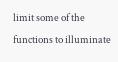limit some of the functions to illuminate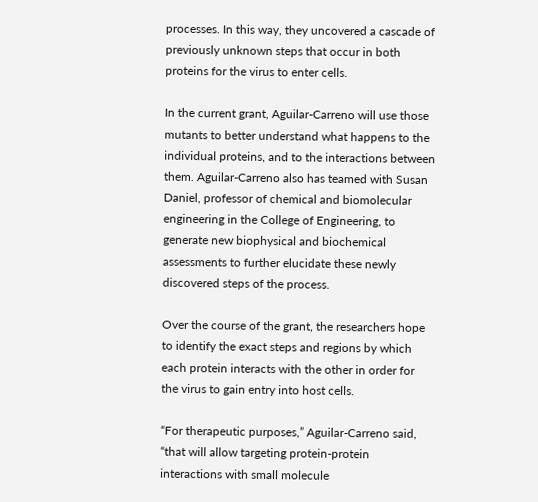processes. In this way, they uncovered a cascade of previously unknown steps that occur in both proteins for the virus to enter cells.

In the current grant, Aguilar-Carreno will use those mutants to better understand what happens to the individual proteins, and to the interactions between them. Aguilar-Carreno also has teamed with Susan Daniel, professor of chemical and biomolecular engineering in the College of Engineering, to generate new biophysical and biochemical assessments to further elucidate these newly discovered steps of the process.

Over the course of the grant, the researchers hope to identify the exact steps and regions by which each protein interacts with the other in order for the virus to gain entry into host cells.

“For therapeutic purposes,” Aguilar-Carreno said, “that will allow targeting protein-protein interactions with small molecule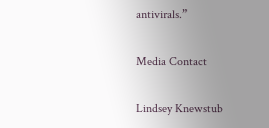antivirals.”

Media Contact

Lindsey Knewstub